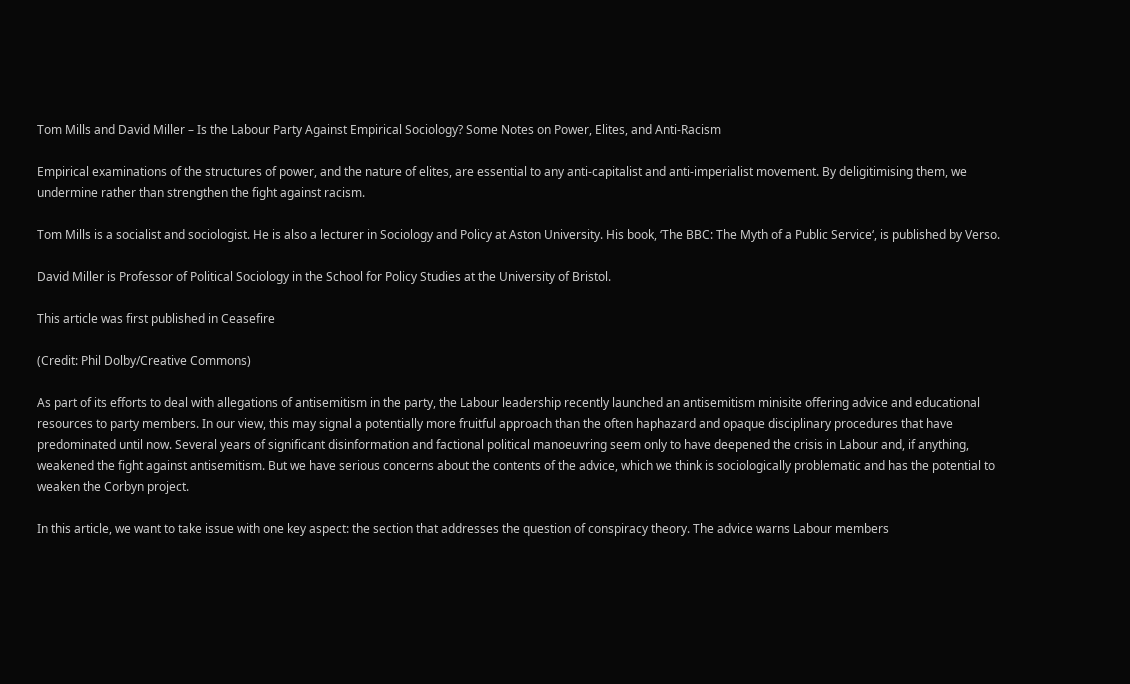Tom Mills and David Miller – Is the Labour Party Against Empirical Sociology? Some Notes on Power, Elites, and Anti-Racism

Empirical examinations of the structures of power, and the nature of elites, are essential to any anti-capitalist and anti-imperialist movement. By deligitimising them, we undermine rather than strengthen the fight against racism.

Tom Mills is a socialist and sociologist. He is also a lecturer in Sociology and Policy at Aston University. His book, ‘The BBC: The Myth of a Public Service‘, is published by Verso.

David Miller is Professor of Political Sociology in the School for Policy Studies at the University of Bristol.

This article was first published in Ceasefire

(Credit: Phil Dolby/Creative Commons)

As part of its efforts to deal with allegations of antisemitism in the party, the Labour leadership recently launched an antisemitism minisite offering advice and educational resources to party members. In our view, this may signal a potentially more fruitful approach than the often haphazard and opaque disciplinary procedures that have predominated until now. Several years of significant disinformation and factional political manoeuvring seem only to have deepened the crisis in Labour and, if anything, weakened the fight against antisemitism. But we have serious concerns about the contents of the advice, which we think is sociologically problematic and has the potential to weaken the Corbyn project.

In this article, we want to take issue with one key aspect: the section that addresses the question of conspiracy theory. The advice warns Labour members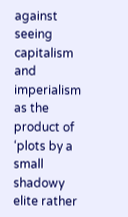against seeing capitalism and imperialism as the product of ‘plots by a small shadowy elite rather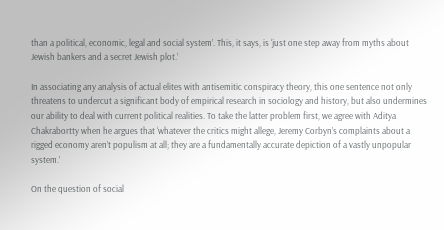than a political, economic, legal and social system’. This, it says, is ‘just one step away from myths about Jewish bankers and a secret Jewish plot.’

In associating any analysis of actual elites with antisemitic conspiracy theory, this one sentence not only threatens to undercut a significant body of empirical research in sociology and history, but also undermines our ability to deal with current political realities. To take the latter problem first, we agree with Aditya Chakrabortty when he argues that ‘whatever the critics might allege, Jeremy Corbyn’s complaints about a rigged economy aren’t populism at all; they are a fundamentally accurate depiction of a vastly unpopular system.’

On the question of social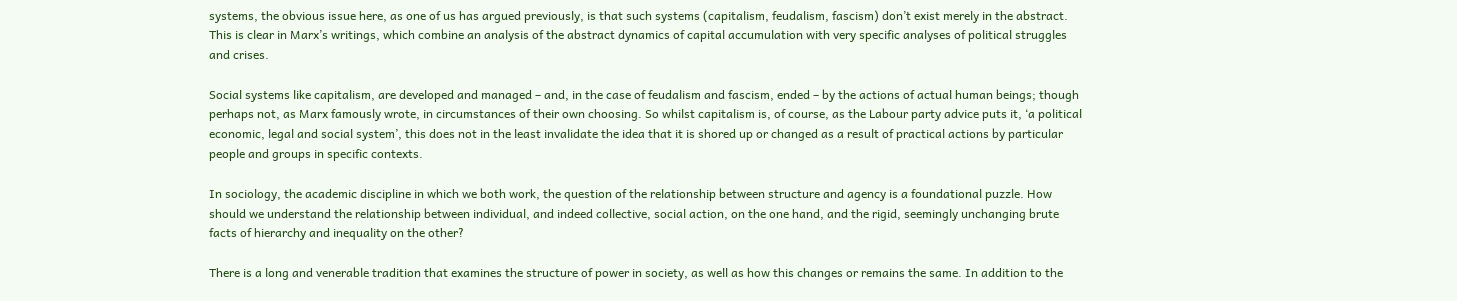systems, the obvious issue here, as one of us has argued previously, is that such systems (capitalism, feudalism, fascism) don’t exist merely in the abstract. This is clear in Marx’s writings, which combine an analysis of the abstract dynamics of capital accumulation with very specific analyses of political struggles and crises.

Social systems like capitalism, are developed and managed – and, in the case of feudalism and fascism, ended – by the actions of actual human beings; though perhaps not, as Marx famously wrote, in circumstances of their own choosing. So whilst capitalism is, of course, as the Labour party advice puts it, ‘a political economic, legal and social system’, this does not in the least invalidate the idea that it is shored up or changed as a result of practical actions by particular people and groups in specific contexts.

In sociology, the academic discipline in which we both work, the question of the relationship between structure and agency is a foundational puzzle. How should we understand the relationship between individual, and indeed collective, social action, on the one hand, and the rigid, seemingly unchanging brute facts of hierarchy and inequality on the other?

There is a long and venerable tradition that examines the structure of power in society, as well as how this changes or remains the same. In addition to the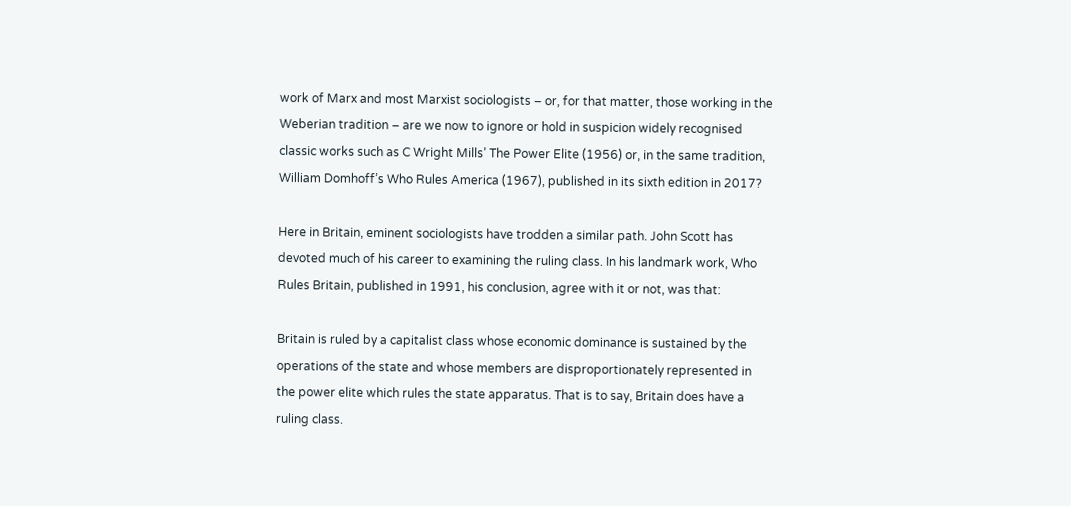work of Marx and most Marxist sociologists – or, for that matter, those working in the Weberian tradition – are we now to ignore or hold in suspicion widely recognised classic works such as C Wright Mills’ The Power Elite (1956) or, in the same tradition, William Domhoff’s Who Rules America (1967), published in its sixth edition in 2017?

Here in Britain, eminent sociologists have trodden a similar path. John Scott has devoted much of his career to examining the ruling class. In his landmark work, Who Rules Britain, published in 1991, his conclusion, agree with it or not, was that:

Britain is ruled by a capitalist class whose economic dominance is sustained by the operations of the state and whose members are disproportionately represented in the power elite which rules the state apparatus. That is to say, Britain does have a ruling class.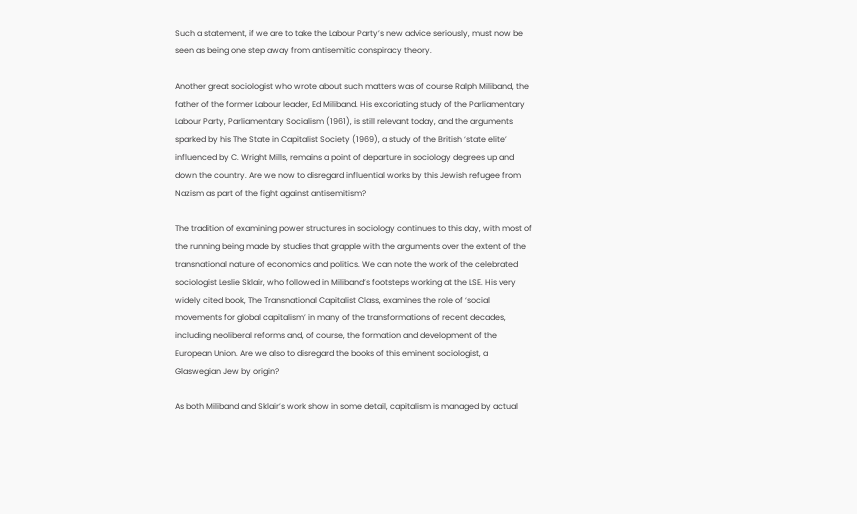Such a statement, if we are to take the Labour Party’s new advice seriously, must now be seen as being one step away from antisemitic conspiracy theory.

Another great sociologist who wrote about such matters was of course Ralph Miliband, the father of the former Labour leader, Ed Miliband. His excoriating study of the Parliamentary Labour Party, Parliamentary Socialism (1961), is still relevant today, and the arguments sparked by his The State in Capitalist Society (1969), a study of the British ‘state elite’ influenced by C. Wright Mills, remains a point of departure in sociology degrees up and down the country. Are we now to disregard influential works by this Jewish refugee from Nazism as part of the fight against antisemitism?

The tradition of examining power structures in sociology continues to this day, with most of the running being made by studies that grapple with the arguments over the extent of the transnational nature of economics and politics. We can note the work of the celebrated sociologist Leslie Sklair, who followed in Miliband’s footsteps working at the LSE. His very widely cited book, The Transnational Capitalist Class, examines the role of ‘social movements for global capitalism’ in many of the transformations of recent decades, including neoliberal reforms and, of course, the formation and development of the European Union. Are we also to disregard the books of this eminent sociologist, a Glaswegian Jew by origin?

As both Miliband and Sklair’s work show in some detail, capitalism is managed by actual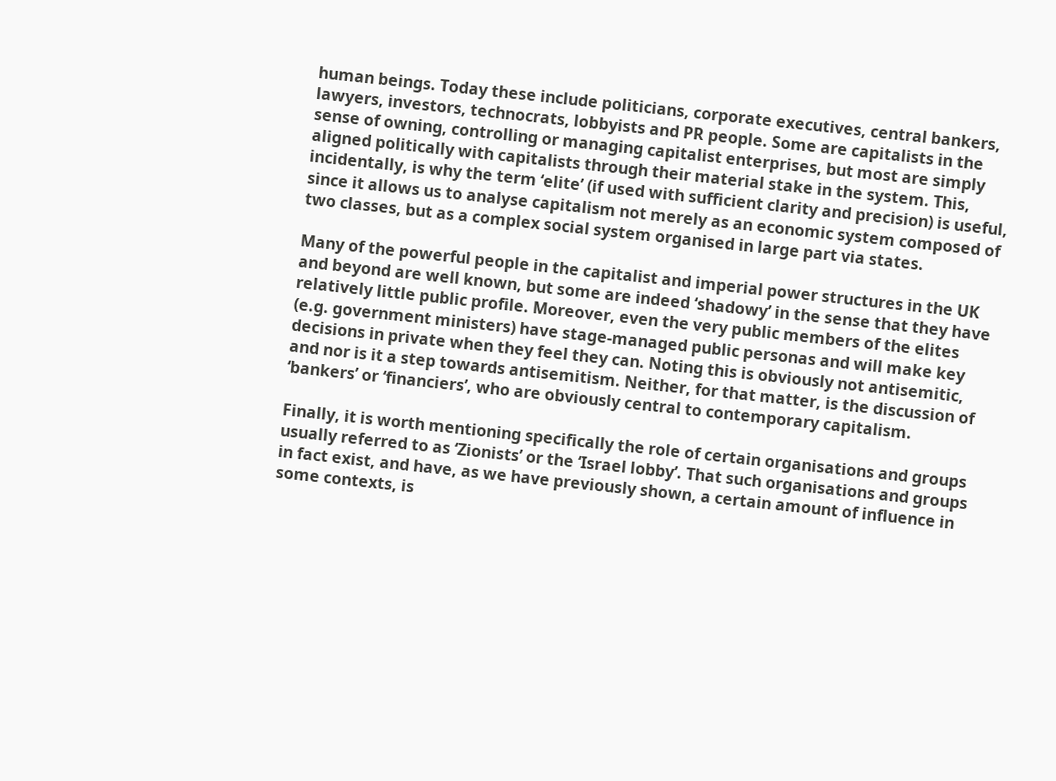human beings. Today these include politicians, corporate executives, central bankers, lawyers, investors, technocrats, lobbyists and PR people. Some are capitalists in the sense of owning, controlling or managing capitalist enterprises, but most are simply aligned politically with capitalists through their material stake in the system. This, incidentally, is why the term ‘elite’ (if used with sufficient clarity and precision) is useful, since it allows us to analyse capitalism not merely as an economic system composed of two classes, but as a complex social system organised in large part via states.

Many of the powerful people in the capitalist and imperial power structures in the UK and beyond are well known, but some are indeed ‘shadowy’ in the sense that they have relatively little public profile. Moreover, even the very public members of the elites (e.g. government ministers) have stage-managed public personas and will make key decisions in private when they feel they can. Noting this is obviously not antisemitic, and nor is it a step towards antisemitism. Neither, for that matter, is the discussion of ‘bankers’ or ‘financiers’, who are obviously central to contemporary capitalism.

Finally, it is worth mentioning specifically the role of certain organisations and groups usually referred to as ‘Zionists’ or the ‘Israel lobby’. That such organisations and groups in fact exist, and have, as we have previously shown, a certain amount of influence in some contexts, is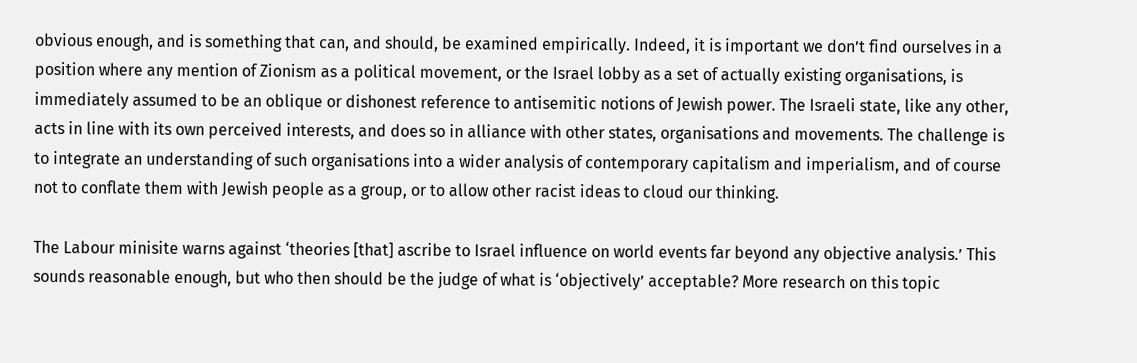obvious enough, and is something that can, and should, be examined empirically. Indeed, it is important we don’t find ourselves in a position where any mention of Zionism as a political movement, or the Israel lobby as a set of actually existing organisations, is immediately assumed to be an oblique or dishonest reference to antisemitic notions of Jewish power. The Israeli state, like any other, acts in line with its own perceived interests, and does so in alliance with other states, organisations and movements. The challenge is to integrate an understanding of such organisations into a wider analysis of contemporary capitalism and imperialism, and of course not to conflate them with Jewish people as a group, or to allow other racist ideas to cloud our thinking.

The Labour minisite warns against ‘theories [that] ascribe to Israel influence on world events far beyond any objective analysis.’ This sounds reasonable enough, but who then should be the judge of what is ‘objectively’ acceptable? More research on this topic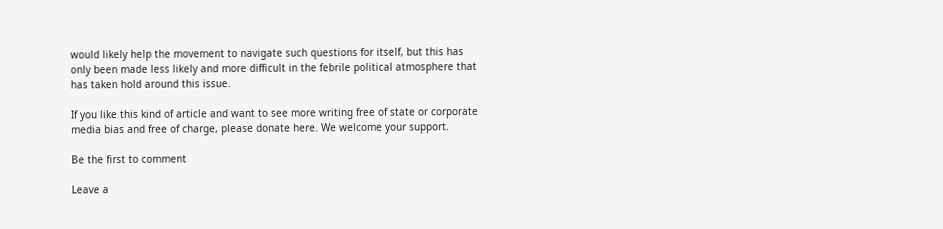would likely help the movement to navigate such questions for itself, but this has only been made less likely and more difficult in the febrile political atmosphere that has taken hold around this issue.

If you like this kind of article and want to see more writing free of state or corporate media bias and free of charge, please donate here. We welcome your support.

Be the first to comment

Leave a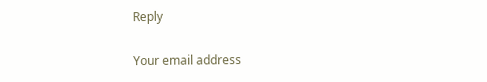Reply

Your email address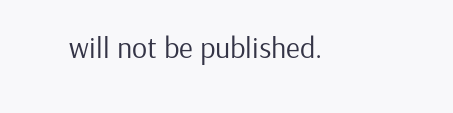will not be published.